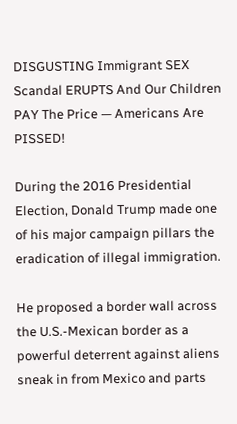DISGUSTING Immigrant SEX Scandal ERUPTS And Our Children PAY The Price — Americans Are PISSED!

During the 2016 Presidential Election, Donald Trump made one of his major campaign pillars the eradication of illegal immigration.

He proposed a border wall across the U.S.-Mexican border as a powerful deterrent against aliens sneak in from Mexico and parts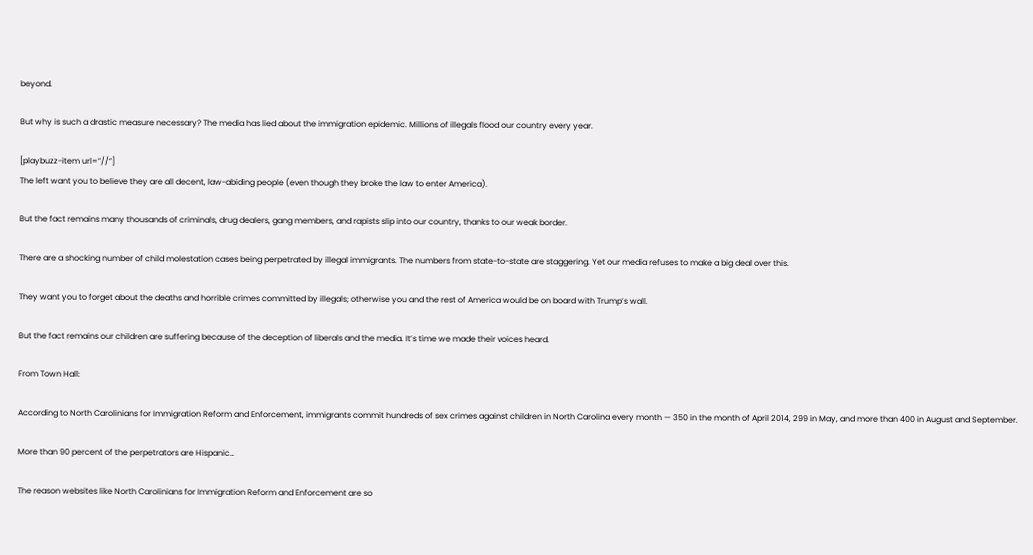beyond.

But why is such a drastic measure necessary? The media has lied about the immigration epidemic. Millions of illegals flood our country every year.

[playbuzz-item url=”//”]
The left want you to believe they are all decent, law-abiding people (even though they broke the law to enter America).

But the fact remains many thousands of criminals, drug dealers, gang members, and rapists slip into our country, thanks to our weak border.

There are a shocking number of child molestation cases being perpetrated by illegal immigrants. The numbers from state-to-state are staggering. Yet our media refuses to make a big deal over this.

They want you to forget about the deaths and horrible crimes committed by illegals; otherwise you and the rest of America would be on board with Trump’s wall.

But the fact remains our children are suffering because of the deception of liberals and the media. It’s time we made their voices heard.

From Town Hall:

According to North Carolinians for Immigration Reform and Enforcement, immigrants commit hundreds of sex crimes against children in North Carolina every month — 350 in the month of April 2014, 299 in May, and more than 400 in August and September.

More than 90 percent of the perpetrators are Hispanic…

The reason websites like North Carolinians for Immigration Reform and Enforcement are so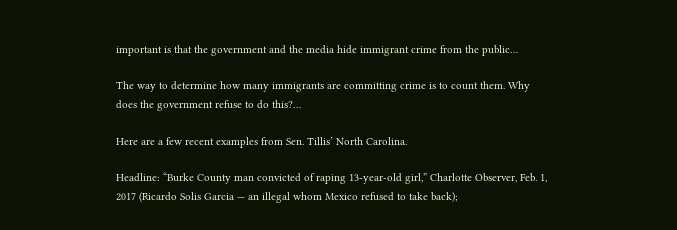important is that the government and the media hide immigrant crime from the public…

The way to determine how many immigrants are committing crime is to count them. Why does the government refuse to do this?…

Here are a few recent examples from Sen. Tillis’ North Carolina.

Headline: “Burke County man convicted of raping 13-year-old girl,” Charlotte Observer, Feb. 1, 2017 (Ricardo Solis Garcia — an illegal whom Mexico refused to take back);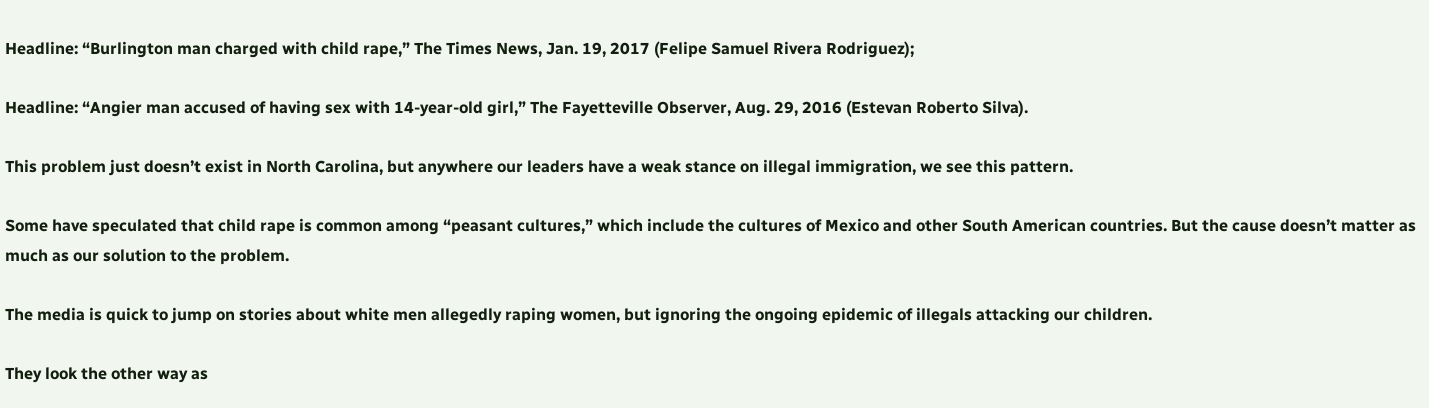Headline: “Burlington man charged with child rape,” The Times News, Jan. 19, 2017 (Felipe Samuel Rivera Rodriguez);

Headline: “Angier man accused of having sex with 14-year-old girl,” The Fayetteville Observer, Aug. 29, 2016 (Estevan Roberto Silva).

This problem just doesn’t exist in North Carolina, but anywhere our leaders have a weak stance on illegal immigration, we see this pattern.

Some have speculated that child rape is common among “peasant cultures,” which include the cultures of Mexico and other South American countries. But the cause doesn’t matter as much as our solution to the problem.

The media is quick to jump on stories about white men allegedly raping women, but ignoring the ongoing epidemic of illegals attacking our children.

They look the other way as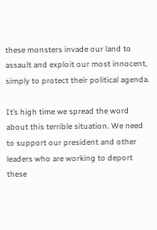these monsters invade our land to assault and exploit our most innocent, simply to protect their political agenda.

It’s high time we spread the word about this terrible situation. We need to support our president and other leaders who are working to deport these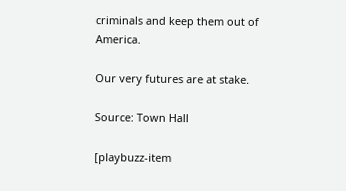criminals and keep them out of America.

Our very futures are at stake.

Source: Town Hall

[playbuzz-item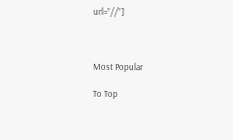url=”//”]



Most Popular

To Top